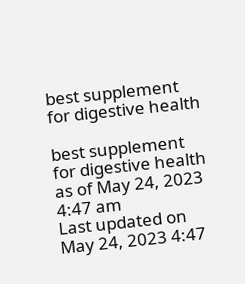best supplement for digestive health

best supplement for digestive health
as of May 24, 2023 4:47 am
Last updated on May 24, 2023 4:47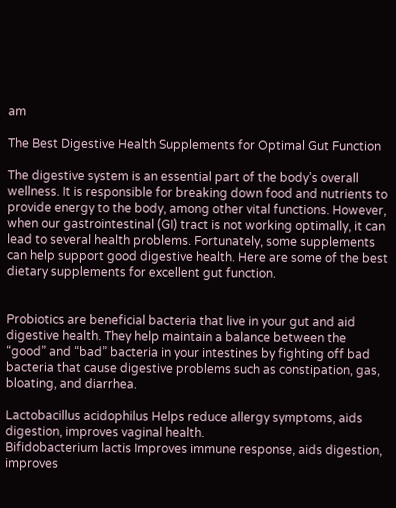am

The Best Digestive Health Supplements for Optimal Gut Function

The digestive system is an essential part of the body’s overall wellness. It is responsible for breaking down food and nutrients to provide energy to the body, among other vital functions. However, when our gastrointestinal (GI) tract is not working optimally, it can lead to several health problems. Fortunately, some supplements can help support good digestive health. Here are some of the best dietary supplements for excellent gut function.


Probiotics are beneficial bacteria that live in your gut and aid digestive health. They help maintain a balance between the “good” and “bad” bacteria in your intestines by fighting off bad bacteria that cause digestive problems such as constipation, gas, bloating, and diarrhea.

Lactobacillus acidophilus Helps reduce allergy symptoms, aids digestion, improves vaginal health.
Bifidobacterium lactis Improves immune response, aids digestion, improves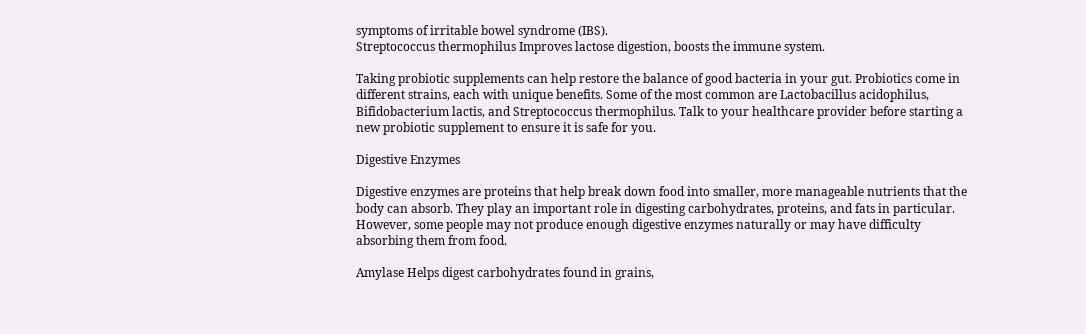symptoms of irritable bowel syndrome (IBS).
Streptococcus thermophilus Improves lactose digestion, boosts the immune system.

Taking probiotic supplements can help restore the balance of good bacteria in your gut. Probiotics come in different strains, each with unique benefits. Some of the most common are Lactobacillus acidophilus, Bifidobacterium lactis, and Streptococcus thermophilus. Talk to your healthcare provider before starting a new probiotic supplement to ensure it is safe for you.

Digestive Enzymes

Digestive enzymes are proteins that help break down food into smaller, more manageable nutrients that the body can absorb. They play an important role in digesting carbohydrates, proteins, and fats in particular. However, some people may not produce enough digestive enzymes naturally or may have difficulty absorbing them from food.

Amylase Helps digest carbohydrates found in grains,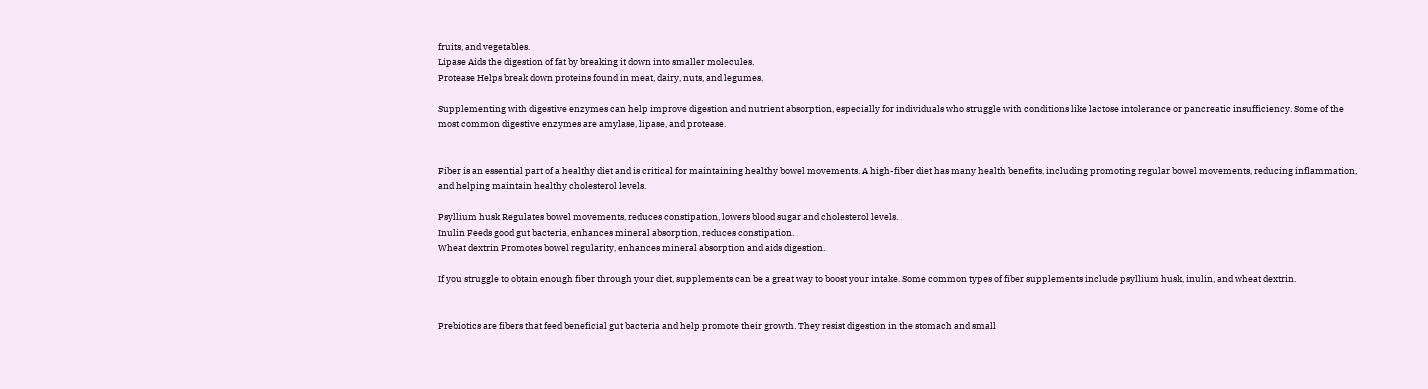fruits, and vegetables.
Lipase Aids the digestion of fat by breaking it down into smaller molecules.
Protease Helps break down proteins found in meat, dairy, nuts, and legumes.

Supplementing with digestive enzymes can help improve digestion and nutrient absorption, especially for individuals who struggle with conditions like lactose intolerance or pancreatic insufficiency. Some of the most common digestive enzymes are amylase, lipase, and protease.


Fiber is an essential part of a healthy diet and is critical for maintaining healthy bowel movements. A high-fiber diet has many health benefits, including promoting regular bowel movements, reducing inflammation, and helping maintain healthy cholesterol levels.

Psyllium husk Regulates bowel movements, reduces constipation, lowers blood sugar and cholesterol levels.
Inulin Feeds good gut bacteria, enhances mineral absorption, reduces constipation.
Wheat dextrin Promotes bowel regularity, enhances mineral absorption and aids digestion.

If you struggle to obtain enough fiber through your diet, supplements can be a great way to boost your intake. Some common types of fiber supplements include psyllium husk, inulin, and wheat dextrin.


Prebiotics are fibers that feed beneficial gut bacteria and help promote their growth. They resist digestion in the stomach and small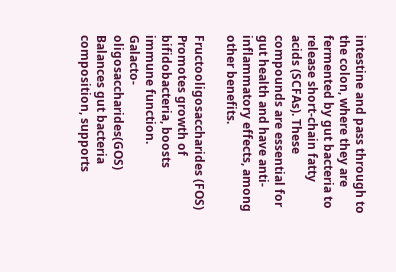intestine and pass through to the colon, where they are fermented by gut bacteria to release short-chain fatty acids (SCFAs). These compounds are essential for gut health and have anti-inflammatory effects, among other benefits.

Fructooligosaccharides (FOS) Promotes growth of bifidobacteria, boosts immune function.
Galacto-oligosaccharides(GOS) Balances gut bacteria composition, supports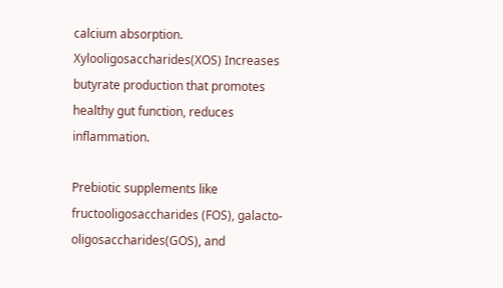calcium absorption.
Xylooligosaccharides(XOS) Increases butyrate production that promotes healthy gut function, reduces inflammation.

Prebiotic supplements like fructooligosaccharides (FOS), galacto-oligosaccharides(GOS), and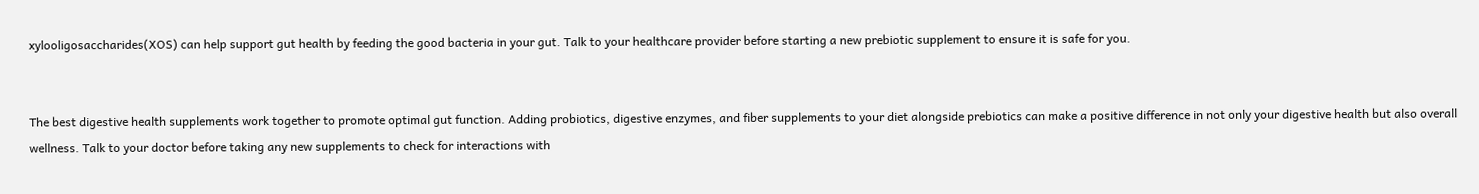xylooligosaccharides(XOS) can help support gut health by feeding the good bacteria in your gut. Talk to your healthcare provider before starting a new prebiotic supplement to ensure it is safe for you.


The best digestive health supplements work together to promote optimal gut function. Adding probiotics, digestive enzymes, and fiber supplements to your diet alongside prebiotics can make a positive difference in not only your digestive health but also overall wellness. Talk to your doctor before taking any new supplements to check for interactions with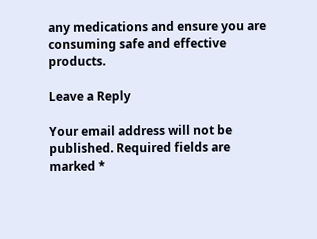any medications and ensure you are consuming safe and effective products.

Leave a Reply

Your email address will not be published. Required fields are marked *